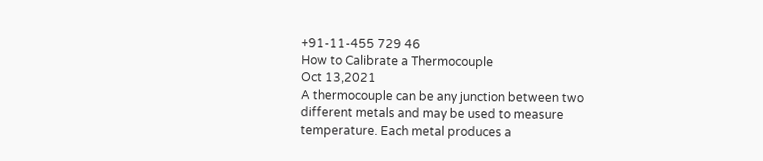+91-11-455 729 46
How to Calibrate a Thermocouple
Oct 13,2021
A thermocouple can be any junction between two different metals and may be used to measure temperature. Each metal produces a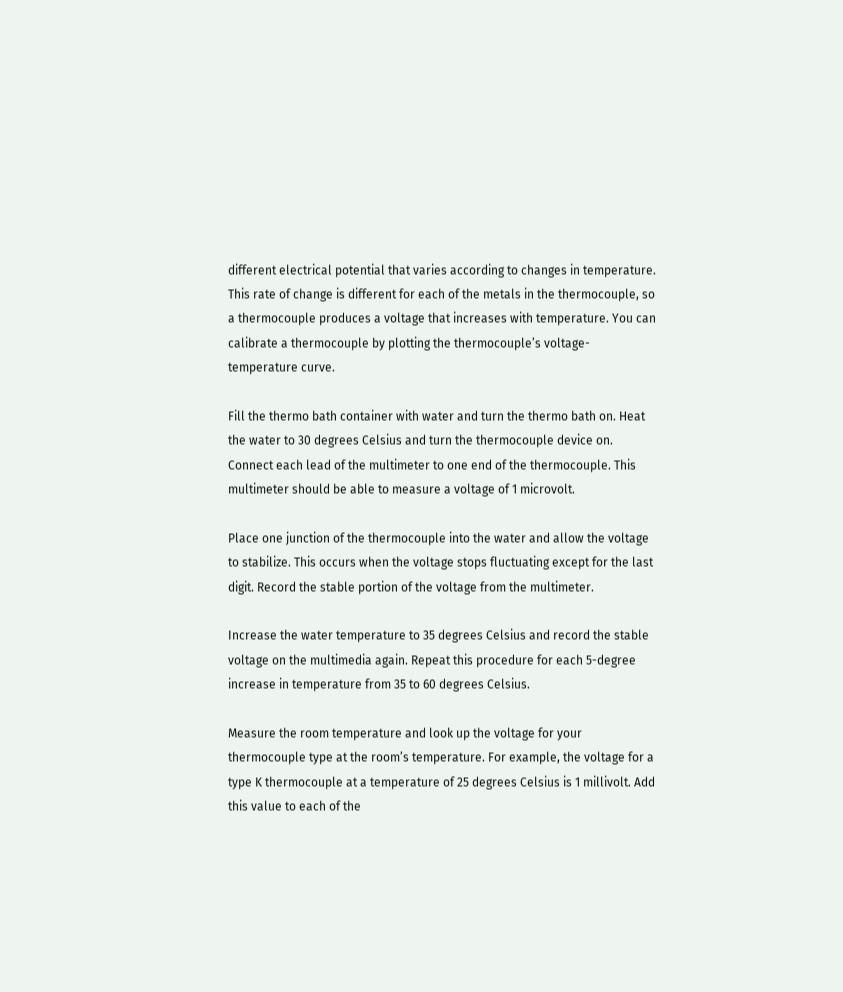different electrical potential that varies according to changes in temperature. This rate of change is different for each of the metals in the thermocouple, so a thermocouple produces a voltage that increases with temperature. You can calibrate a thermocouple by plotting the thermocouple’s voltage-temperature curve.

Fill the thermo bath container with water and turn the thermo bath on. Heat the water to 30 degrees Celsius and turn the thermocouple device on. Connect each lead of the multimeter to one end of the thermocouple. This multimeter should be able to measure a voltage of 1 microvolt.

Place one junction of the thermocouple into the water and allow the voltage to stabilize. This occurs when the voltage stops fluctuating except for the last digit. Record the stable portion of the voltage from the multimeter.

Increase the water temperature to 35 degrees Celsius and record the stable voltage on the multimedia again. Repeat this procedure for each 5-degree increase in temperature from 35 to 60 degrees Celsius.

Measure the room temperature and look up the voltage for your thermocouple type at the room’s temperature. For example, the voltage for a type K thermocouple at a temperature of 25 degrees Celsius is 1 millivolt. Add this value to each of the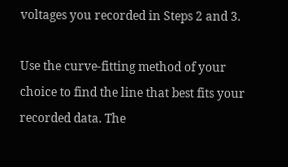voltages you recorded in Steps 2 and 3.

Use the curve-fitting method of your choice to find the line that best fits your recorded data. The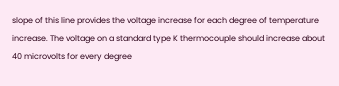slope of this line provides the voltage increase for each degree of temperature increase. The voltage on a standard type K thermocouple should increase about 40 microvolts for every degree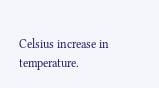Celsius increase in temperature.